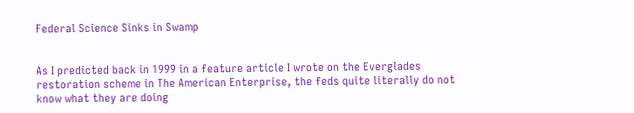Federal Science Sinks in Swamp


As I predicted back in 1999 in a feature article I wrote on the Everglades restoration scheme in The American Enterprise, the feds quite literally do not know what they are doing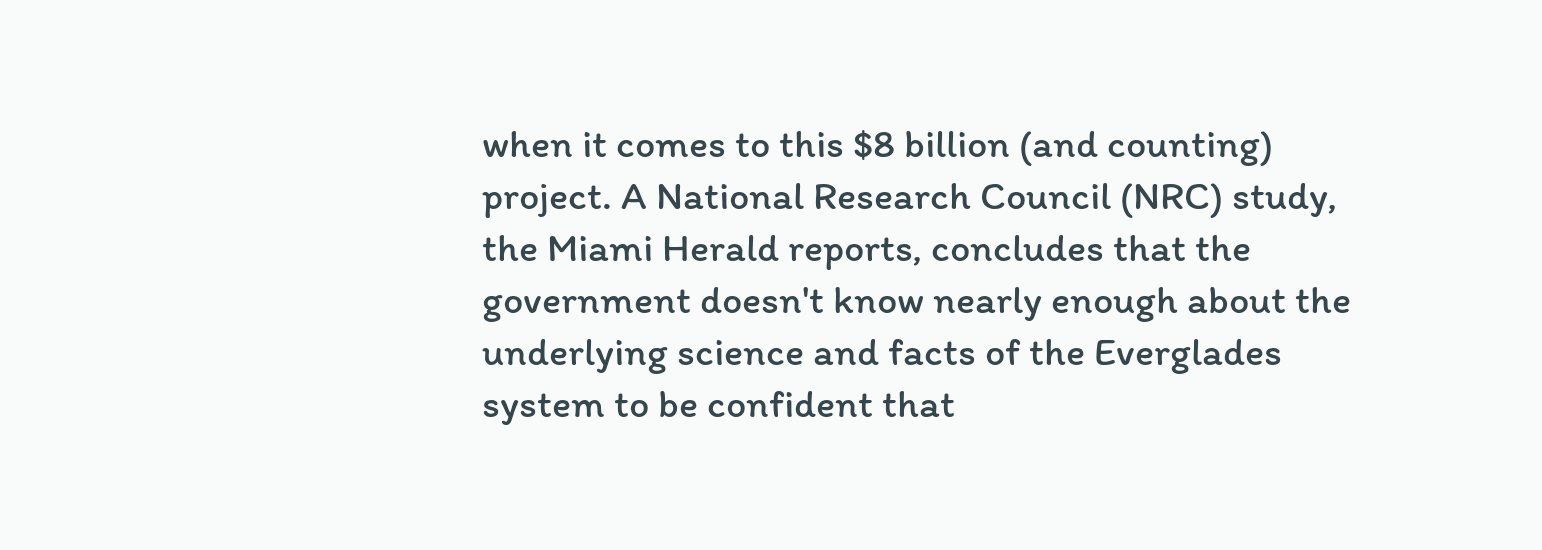when it comes to this $8 billion (and counting) project. A National Research Council (NRC) study, the Miami Herald reports, concludes that the government doesn't know nearly enough about the underlying science and facts of the Everglades system to be confident that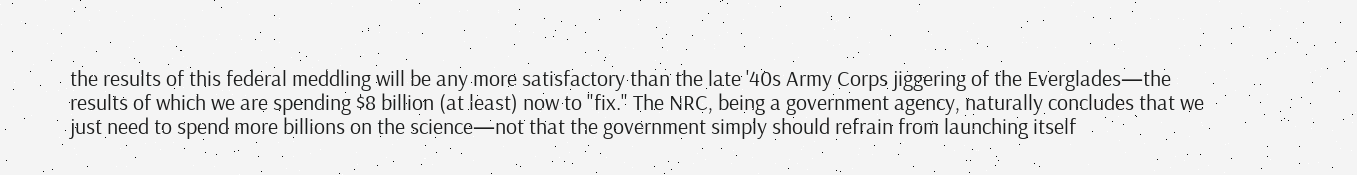the results of this federal meddling will be any more satisfactory than the late '40s Army Corps jiggering of the Everglades—the results of which we are spending $8 billion (at least) now to "fix." The NRC, being a government agency, naturally concludes that we just need to spend more billions on the science—not that the government simply should refrain from launching itself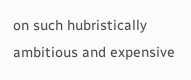on such hubristically ambitious and expensive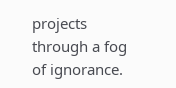projects through a fog of ignorance.